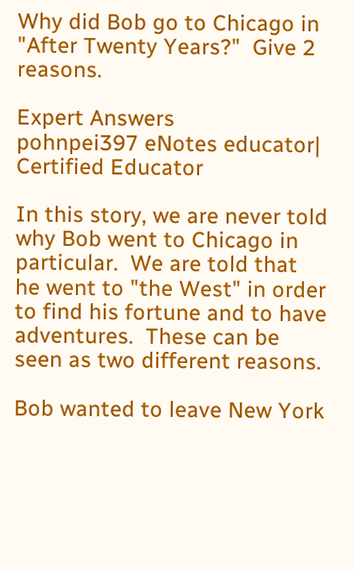Why did Bob go to Chicago in "After Twenty Years?"  Give 2 reasons.

Expert Answers
pohnpei397 eNotes educator| Certified Educator

In this story, we are never told why Bob went to Chicago in particular.  We are told that he went to "the West" in order to find his fortune and to have adventures.  These can be seen as two different reasons.

Bob wanted to leave New York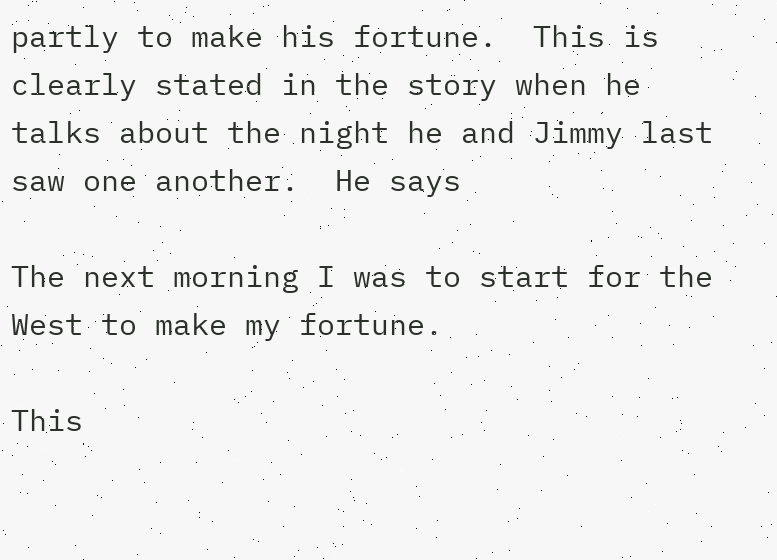partly to make his fortune.  This is clearly stated in the story when he talks about the night he and Jimmy last saw one another.  He says

The next morning I was to start for the West to make my fortune.

This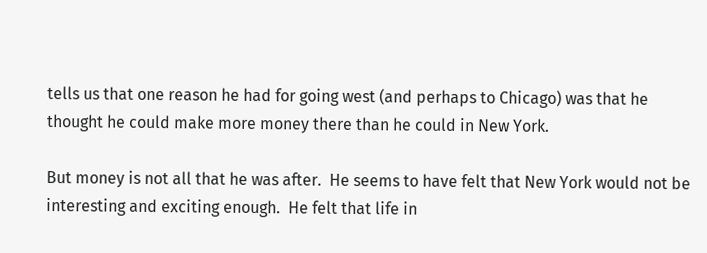tells us that one reason he had for going west (and perhaps to Chicago) was that he thought he could make more money there than he could in New York.

But money is not all that he was after.  He seems to have felt that New York would not be interesting and exciting enough.  He felt that life in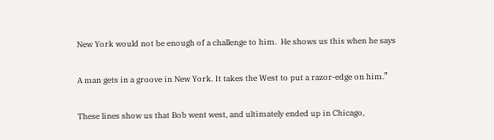New York would not be enough of a challenge to him.  He shows us this when he says

A man gets in a groove in New York. It takes the West to put a razor-edge on him.”

These lines show us that Bob went west, and ultimately ended up in Chicago,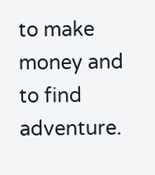to make money and to find adventure.